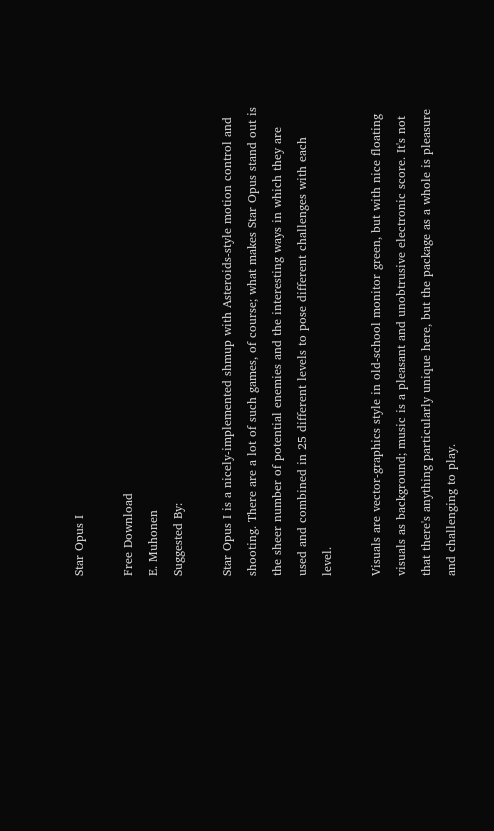Star Opus I

Free Download
E. Muhonen
Suggested By:

Star Opus I is a nicely-implemented shmup with Asteroids-style motion control and shooting. There are a lot of such games, of course; what makes Star Opus stand out is the sheer number of potential enemies and the interesting ways in which they are used and combined in 25 different levels to pose different challenges with each level.

Visuals are vector-graphics style in old-school monitor green, but with nice floating visuals as background; music is a pleasant and unobtrusive electronic score. It's not that there's anything particularly unique here, but the package as a whole is pleasure and challenging to play.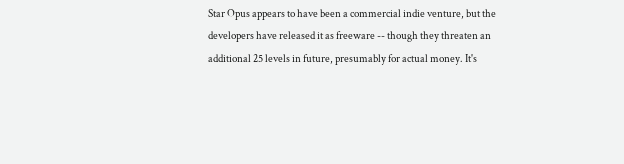Star Opus appears to have been a commercial indie venture, but the developers have released it as freeware -- though they threaten an additional 25 levels in future, presumably for actual money. It's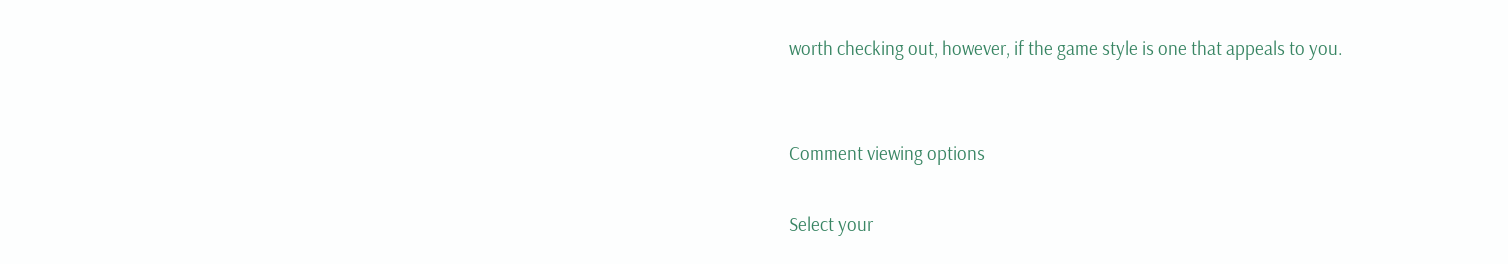worth checking out, however, if the game style is one that appeals to you.


Comment viewing options

Select your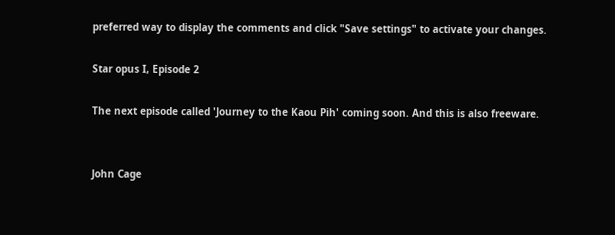preferred way to display the comments and click "Save settings" to activate your changes.

Star opus I, Episode 2

The next episode called 'Journey to the Kaou Pih' coming soon. And this is also freeware.


John Cage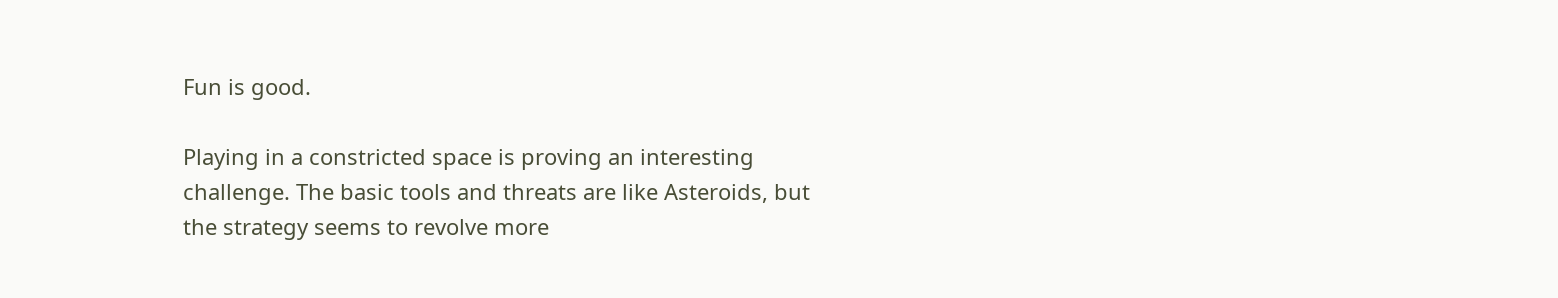Fun is good.

Playing in a constricted space is proving an interesting challenge. The basic tools and threats are like Asteroids, but the strategy seems to revolve more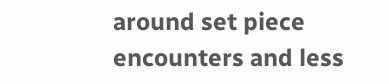around set piece encounters and less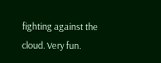fighting against the cloud. Very fun.